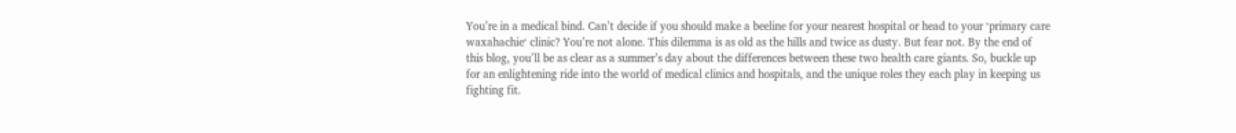You’re in a medical bind. Can’t decide if you should make a beeline for your nearest hospital or head to your ‘primary care waxahachie‘ clinic? You’re not alone. This dilemma is as old as the hills and twice as dusty. But fear not. By the end of this blog, you’ll be as clear as a summer’s day about the differences between these two health care giants. So, buckle up for an enlightening ride into the world of medical clinics and hospitals, and the unique roles they each play in keeping us fighting fit.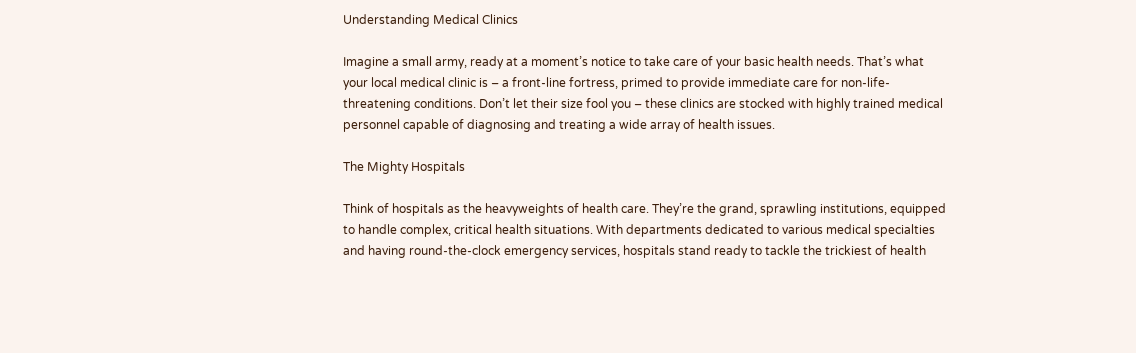Understanding Medical Clinics

Imagine a small army, ready at a moment’s notice to take care of your basic health needs. That’s what your local medical clinic is – a front-line fortress, primed to provide immediate care for non-life-threatening conditions. Don’t let their size fool you – these clinics are stocked with highly trained medical personnel capable of diagnosing and treating a wide array of health issues.

The Mighty Hospitals

Think of hospitals as the heavyweights of health care. They’re the grand, sprawling institutions, equipped to handle complex, critical health situations. With departments dedicated to various medical specialties and having round-the-clock emergency services, hospitals stand ready to tackle the trickiest of health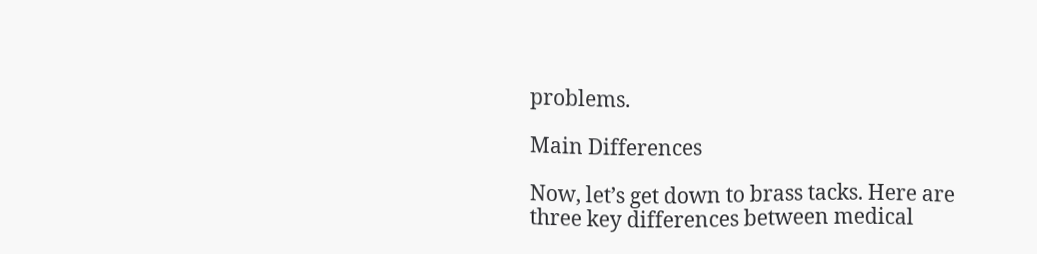problems.

Main Differences

Now, let’s get down to brass tacks. Here are three key differences between medical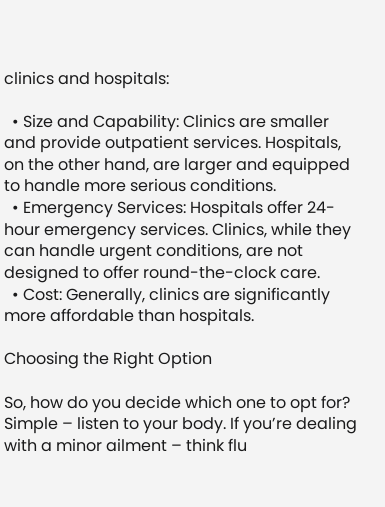clinics and hospitals:

  • Size and Capability: Clinics are smaller and provide outpatient services. Hospitals, on the other hand, are larger and equipped to handle more serious conditions.
  • Emergency Services: Hospitals offer 24-hour emergency services. Clinics, while they can handle urgent conditions, are not designed to offer round-the-clock care.
  • Cost: Generally, clinics are significantly more affordable than hospitals.

Choosing the Right Option

So, how do you decide which one to opt for? Simple – listen to your body. If you’re dealing with a minor ailment – think flu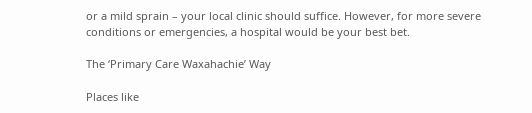or a mild sprain – your local clinic should suffice. However, for more severe conditions or emergencies, a hospital would be your best bet.

The ‘Primary Care Waxahachie’ Way

Places like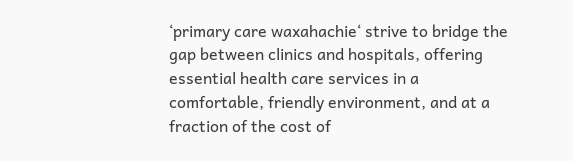‘primary care waxahachie‘ strive to bridge the gap between clinics and hospitals, offering essential health care services in a comfortable, friendly environment, and at a fraction of the cost of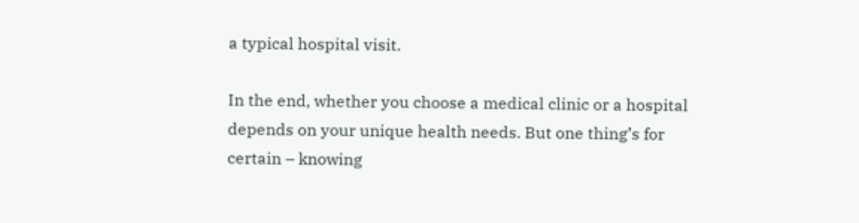a typical hospital visit.

In the end, whether you choose a medical clinic or a hospital depends on your unique health needs. But one thing’s for certain – knowing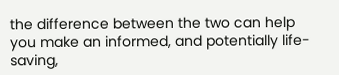the difference between the two can help you make an informed, and potentially life-saving,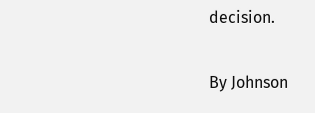decision.

By Johnson